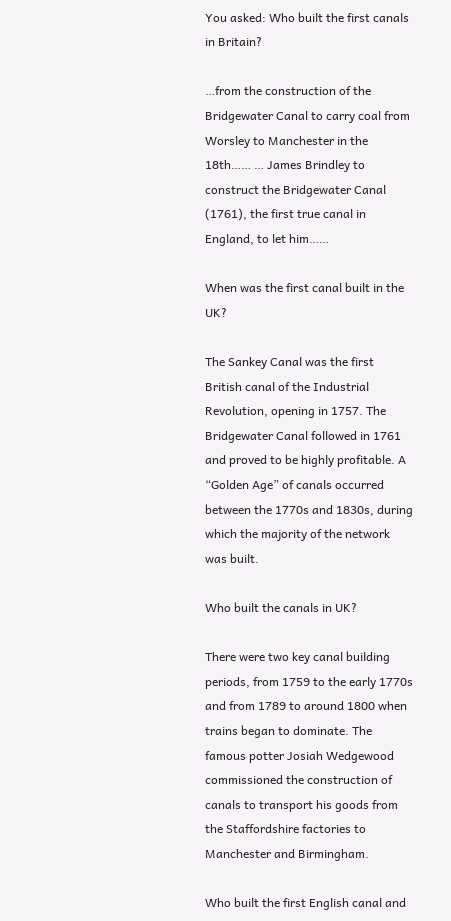You asked: Who built the first canals in Britain?

…from the construction of the Bridgewater Canal to carry coal from Worsley to Manchester in the 18th…… … James Brindley to construct the Bridgewater Canal (1761), the first true canal in England, to let him……

When was the first canal built in the UK?

The Sankey Canal was the first British canal of the Industrial Revolution, opening in 1757. The Bridgewater Canal followed in 1761 and proved to be highly profitable. A “Golden Age” of canals occurred between the 1770s and 1830s, during which the majority of the network was built.

Who built the canals in UK?

There were two key canal building periods, from 1759 to the early 1770s and from 1789 to around 1800 when trains began to dominate. The famous potter Josiah Wedgewood commissioned the construction of canals to transport his goods from the Staffordshire factories to Manchester and Birmingham.

Who built the first English canal and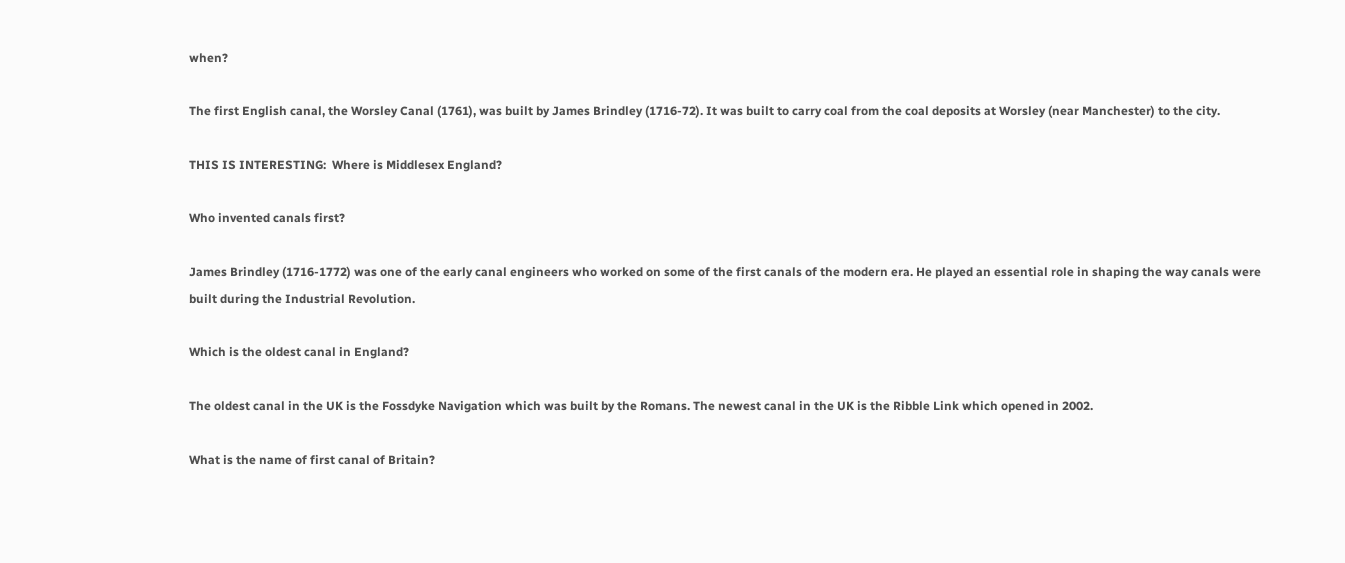when?

The first English canal, the Worsley Canal (1761), was built by James Brindley (1716-72). It was built to carry coal from the coal deposits at Worsley (near Manchester) to the city.

THIS IS INTERESTING:  Where is Middlesex England?

Who invented canals first?

James Brindley (1716-1772) was one of the early canal engineers who worked on some of the first canals of the modern era. He played an essential role in shaping the way canals were built during the Industrial Revolution.

Which is the oldest canal in England?

The oldest canal in the UK is the Fossdyke Navigation which was built by the Romans. The newest canal in the UK is the Ribble Link which opened in 2002.

What is the name of first canal of Britain?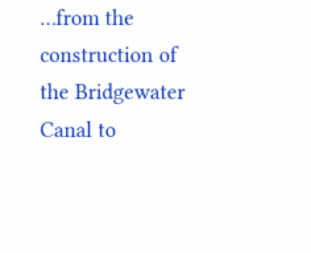…from the construction of the Bridgewater Canal to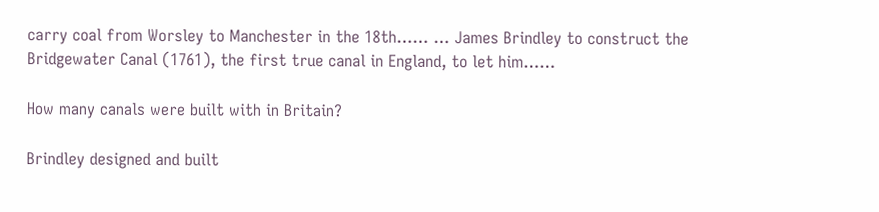carry coal from Worsley to Manchester in the 18th…… … James Brindley to construct the Bridgewater Canal (1761), the first true canal in England, to let him……

How many canals were built with in Britain?

Brindley designed and built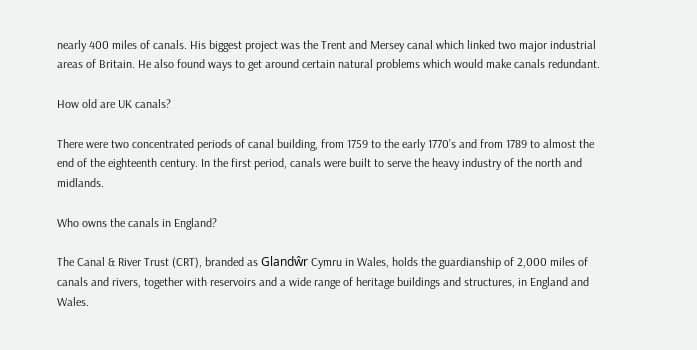nearly 400 miles of canals. His biggest project was the Trent and Mersey canal which linked two major industrial areas of Britain. He also found ways to get around certain natural problems which would make canals redundant.

How old are UK canals?

There were two concentrated periods of canal building, from 1759 to the early 1770’s and from 1789 to almost the end of the eighteenth century. In the first period, canals were built to serve the heavy industry of the north and midlands.

Who owns the canals in England?

The Canal & River Trust (CRT), branded as Glandŵr Cymru in Wales, holds the guardianship of 2,000 miles of canals and rivers, together with reservoirs and a wide range of heritage buildings and structures, in England and Wales.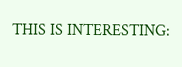THIS IS INTERESTING: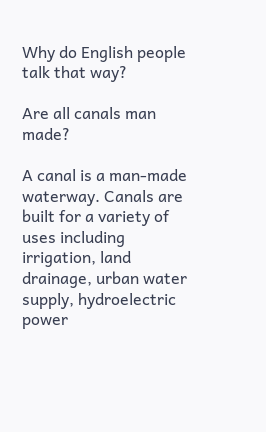Why do English people talk that way?

Are all canals man made?

A canal is a man-made waterway. Canals are built for a variety of uses including irrigation, land drainage, urban water supply, hydroelectric power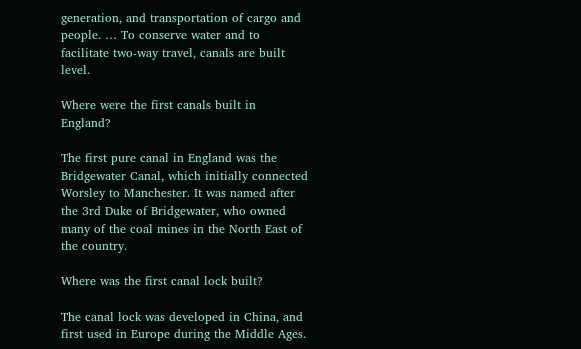generation, and transportation of cargo and people. … To conserve water and to facilitate two-way travel, canals are built level.

Where were the first canals built in England?

The first pure canal in England was the Bridgewater Canal, which initially connected Worsley to Manchester. It was named after the 3rd Duke of Bridgewater, who owned many of the coal mines in the North East of the country.

Where was the first canal lock built?

The canal lock was developed in China, and first used in Europe during the Middle Ages.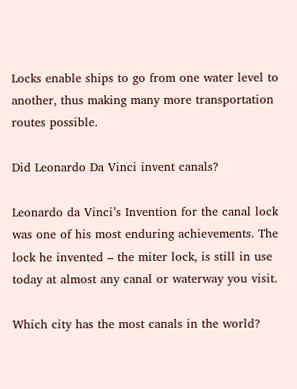Locks enable ships to go from one water level to another, thus making many more transportation routes possible.

Did Leonardo Da Vinci invent canals?

Leonardo da Vinci’s Invention for the canal lock was one of his most enduring achievements. The lock he invented – the miter lock, is still in use today at almost any canal or waterway you visit.

Which city has the most canals in the world?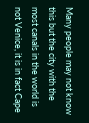Many people may not know this but the city with the most canals in the world is not Venice, it is in fact Cape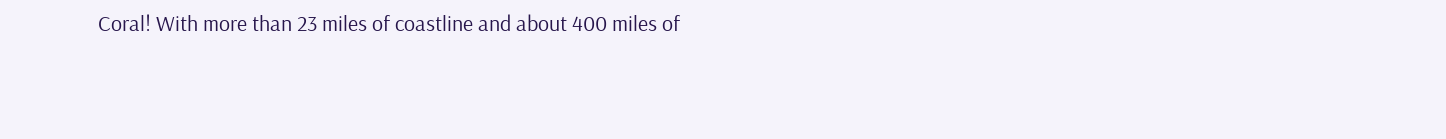Coral! With more than 23 miles of coastline and about 400 miles of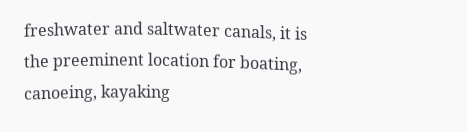freshwater and saltwater canals, it is the preeminent location for boating, canoeing, kayaking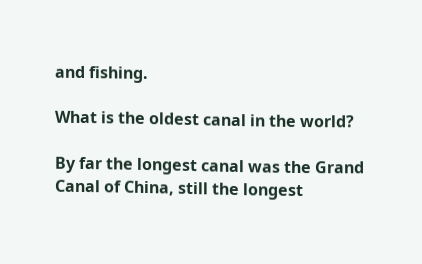and fishing.

What is the oldest canal in the world?

By far the longest canal was the Grand Canal of China, still the longest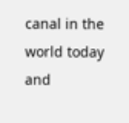canal in the world today and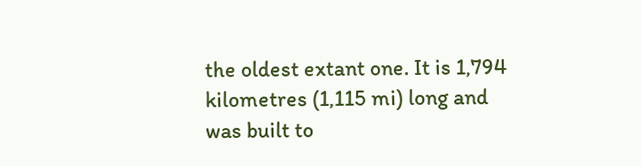the oldest extant one. It is 1,794 kilometres (1,115 mi) long and was built to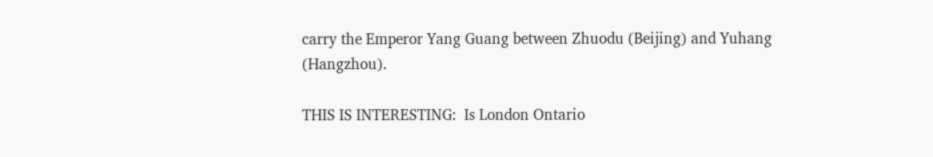carry the Emperor Yang Guang between Zhuodu (Beijing) and Yuhang (Hangzhou).

THIS IS INTERESTING:  Is London Ontario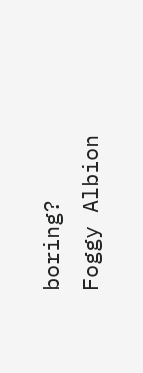boring?
Foggy Albion